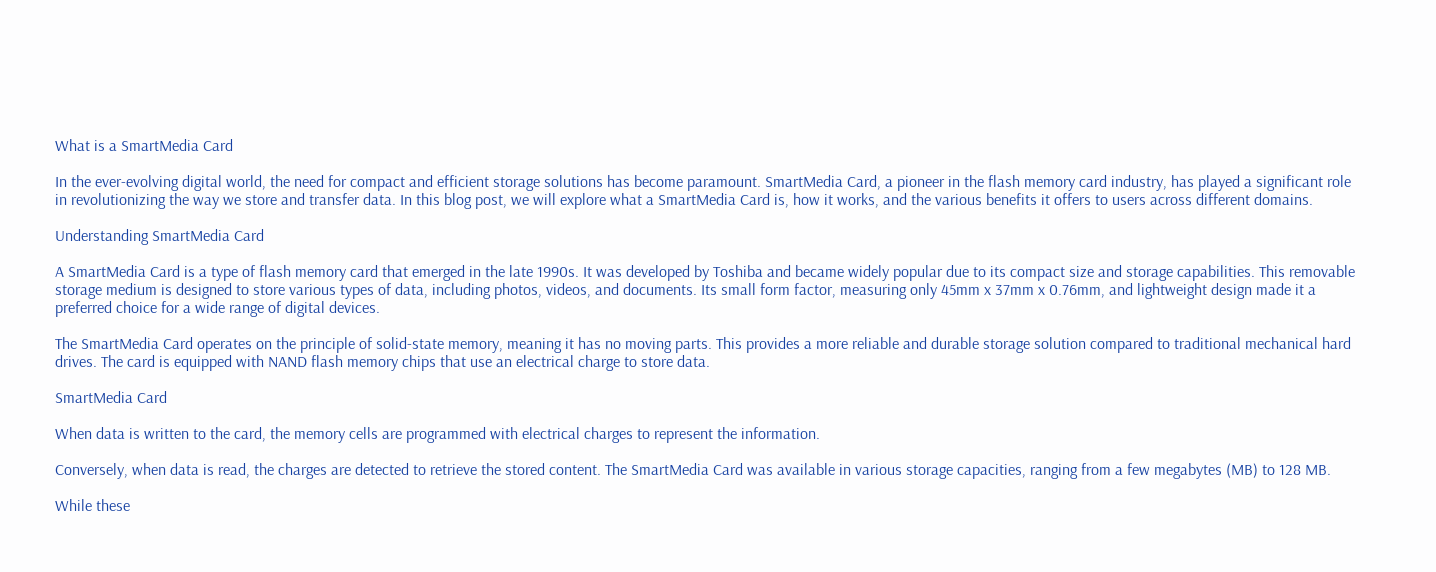What is a SmartMedia Card

In the ever-evolving digital world, the need for compact and efficient storage solutions has become paramount. SmartMedia Card, a pioneer in the flash memory card industry, has played a significant role in revolutionizing the way we store and transfer data. In this blog post, we will explore what a SmartMedia Card is, how it works, and the various benefits it offers to users across different domains.

Understanding SmartMedia Card

A SmartMedia Card is a type of flash memory card that emerged in the late 1990s. It was developed by Toshiba and became widely popular due to its compact size and storage capabilities. This removable storage medium is designed to store various types of data, including photos, videos, and documents. Its small form factor, measuring only 45mm x 37mm x 0.76mm, and lightweight design made it a preferred choice for a wide range of digital devices.

The SmartMedia Card operates on the principle of solid-state memory, meaning it has no moving parts. This provides a more reliable and durable storage solution compared to traditional mechanical hard drives. The card is equipped with NAND flash memory chips that use an electrical charge to store data.

SmartMedia Card

When data is written to the card, the memory cells are programmed with electrical charges to represent the information.

Conversely, when data is read, the charges are detected to retrieve the stored content. The SmartMedia Card was available in various storage capacities, ranging from a few megabytes (MB) to 128 MB.

While these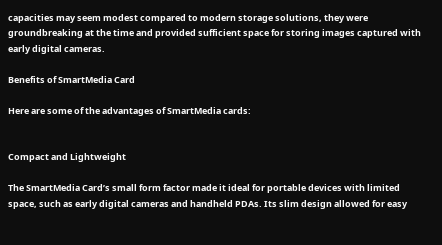capacities may seem modest compared to modern storage solutions, they were groundbreaking at the time and provided sufficient space for storing images captured with early digital cameras.

Benefits of SmartMedia Card

Here are some of the advantages of SmartMedia cards:


Compact and Lightweight

The SmartMedia Card’s small form factor made it ideal for portable devices with limited space, such as early digital cameras and handheld PDAs. Its slim design allowed for easy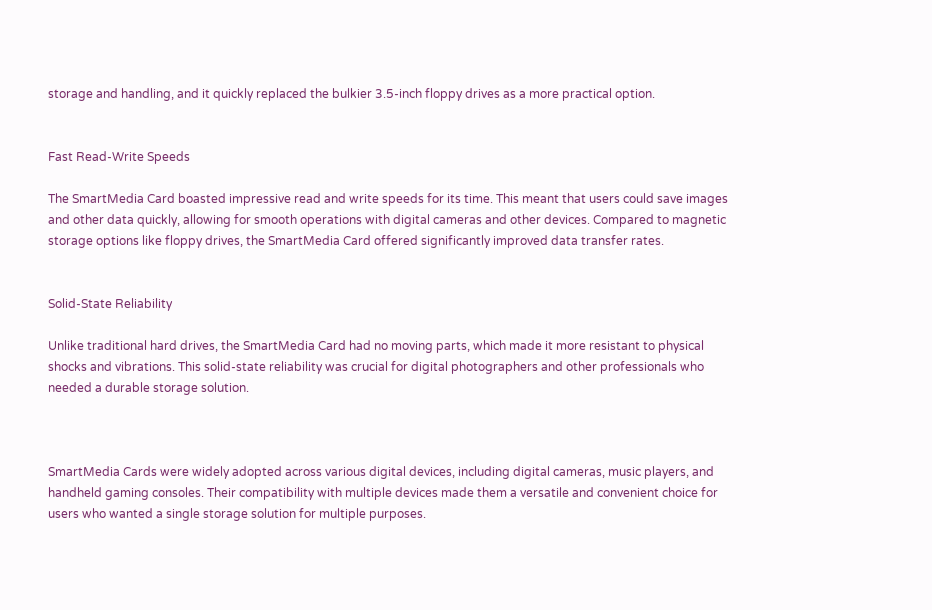storage and handling, and it quickly replaced the bulkier 3.5-inch floppy drives as a more practical option.


Fast Read-Write Speeds

The SmartMedia Card boasted impressive read and write speeds for its time. This meant that users could save images and other data quickly, allowing for smooth operations with digital cameras and other devices. Compared to magnetic storage options like floppy drives, the SmartMedia Card offered significantly improved data transfer rates.


Solid-State Reliability

Unlike traditional hard drives, the SmartMedia Card had no moving parts, which made it more resistant to physical shocks and vibrations. This solid-state reliability was crucial for digital photographers and other professionals who needed a durable storage solution.



SmartMedia Cards were widely adopted across various digital devices, including digital cameras, music players, and handheld gaming consoles. Their compatibility with multiple devices made them a versatile and convenient choice for users who wanted a single storage solution for multiple purposes.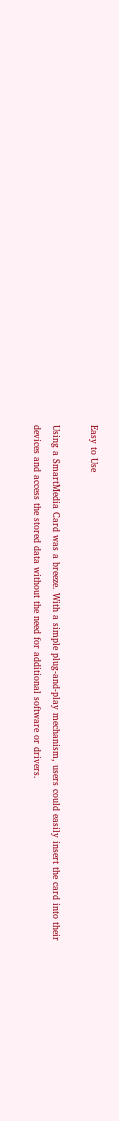Easy to Use

Using a SmartMedia Card was a breeze. With a simple plug-and-play mechanism, users could easily insert the card into their devices and access the stored data without the need for additional software or drivers.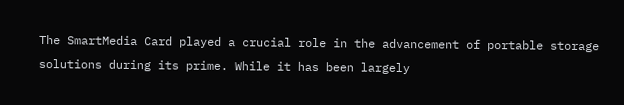The SmartMedia Card played a crucial role in the advancement of portable storage solutions during its prime. While it has been largely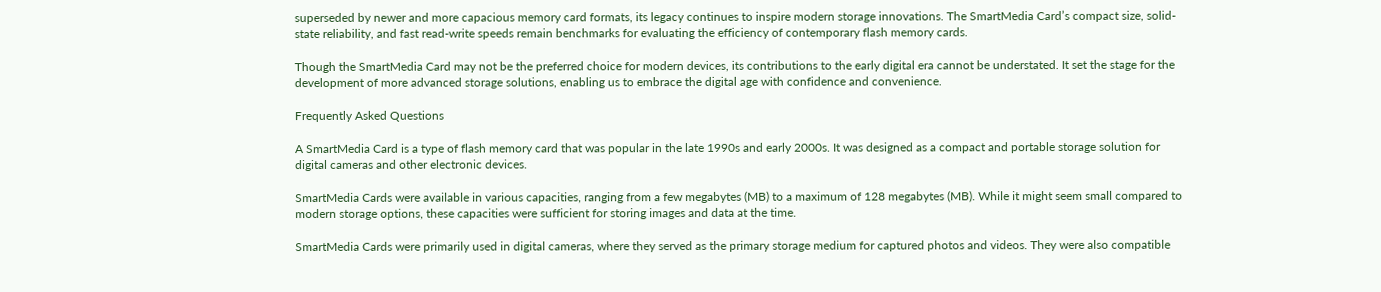superseded by newer and more capacious memory card formats, its legacy continues to inspire modern storage innovations. The SmartMedia Card’s compact size, solid-state reliability, and fast read-write speeds remain benchmarks for evaluating the efficiency of contemporary flash memory cards.

Though the SmartMedia Card may not be the preferred choice for modern devices, its contributions to the early digital era cannot be understated. It set the stage for the development of more advanced storage solutions, enabling us to embrace the digital age with confidence and convenience.

Frequently Asked Questions

A SmartMedia Card is a type of flash memory card that was popular in the late 1990s and early 2000s. It was designed as a compact and portable storage solution for digital cameras and other electronic devices.

SmartMedia Cards were available in various capacities, ranging from a few megabytes (MB) to a maximum of 128 megabytes (MB). While it might seem small compared to modern storage options, these capacities were sufficient for storing images and data at the time.

SmartMedia Cards were primarily used in digital cameras, where they served as the primary storage medium for captured photos and videos. They were also compatible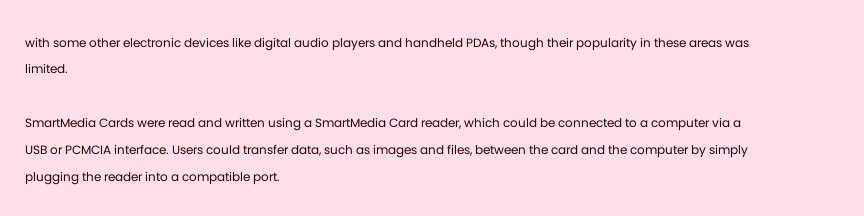with some other electronic devices like digital audio players and handheld PDAs, though their popularity in these areas was limited.

SmartMedia Cards were read and written using a SmartMedia Card reader, which could be connected to a computer via a USB or PCMCIA interface. Users could transfer data, such as images and files, between the card and the computer by simply plugging the reader into a compatible port.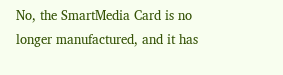No, the SmartMedia Card is no longer manufactured, and it has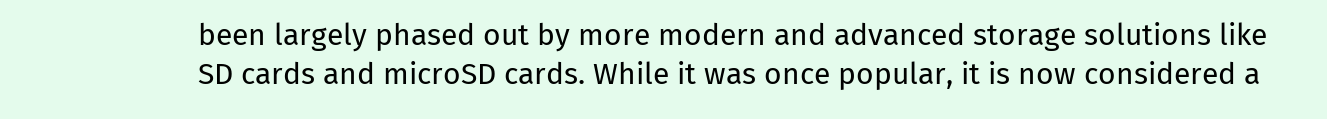been largely phased out by more modern and advanced storage solutions like SD cards and microSD cards. While it was once popular, it is now considered a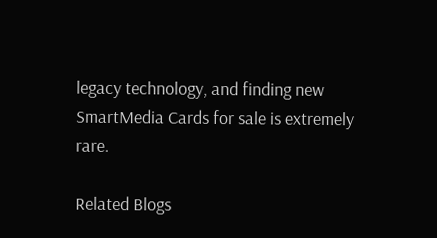legacy technology, and finding new SmartMedia Cards for sale is extremely rare.

Related Blogs